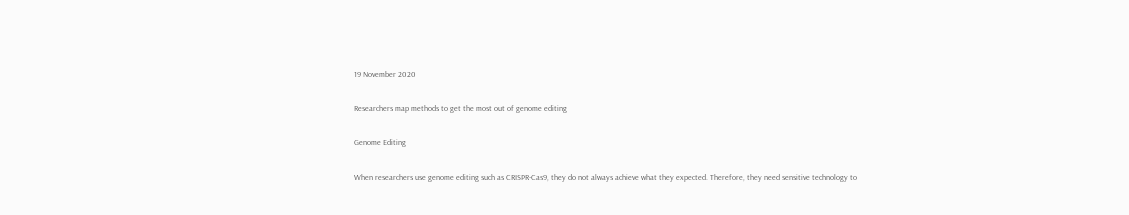19 November 2020

Researchers map methods to get the most out of genome editing

Genome Editing

When researchers use genome editing such as CRISPR-Cas9, they do not always achieve what they expected. Therefore, they need sensitive technology to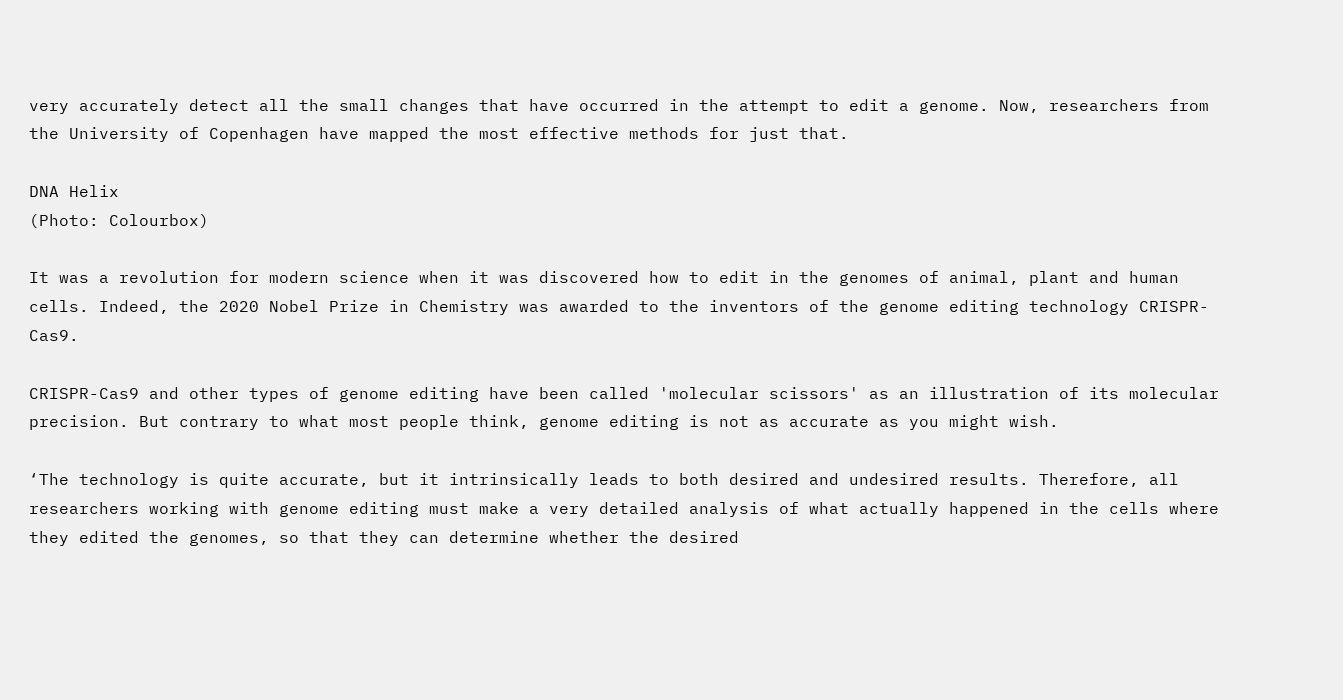very accurately detect all the small changes that have occurred in the attempt to edit a genome. Now, researchers from the University of Copenhagen have mapped the most effective methods for just that.

DNA Helix
(Photo: Colourbox)

It was a revolution for modern science when it was discovered how to edit in the genomes of animal, plant and human cells. Indeed, the 2020 Nobel Prize in Chemistry was awarded to the inventors of the genome editing technology CRISPR-Cas9.

CRISPR-Cas9 and other types of genome editing have been called 'molecular scissors' as an illustration of its molecular precision. But contrary to what most people think, genome editing is not as accurate as you might wish.

‘The technology is quite accurate, but it intrinsically leads to both desired and undesired results. Therefore, all researchers working with genome editing must make a very detailed analysis of what actually happened in the cells where they edited the genomes, so that they can determine whether the desired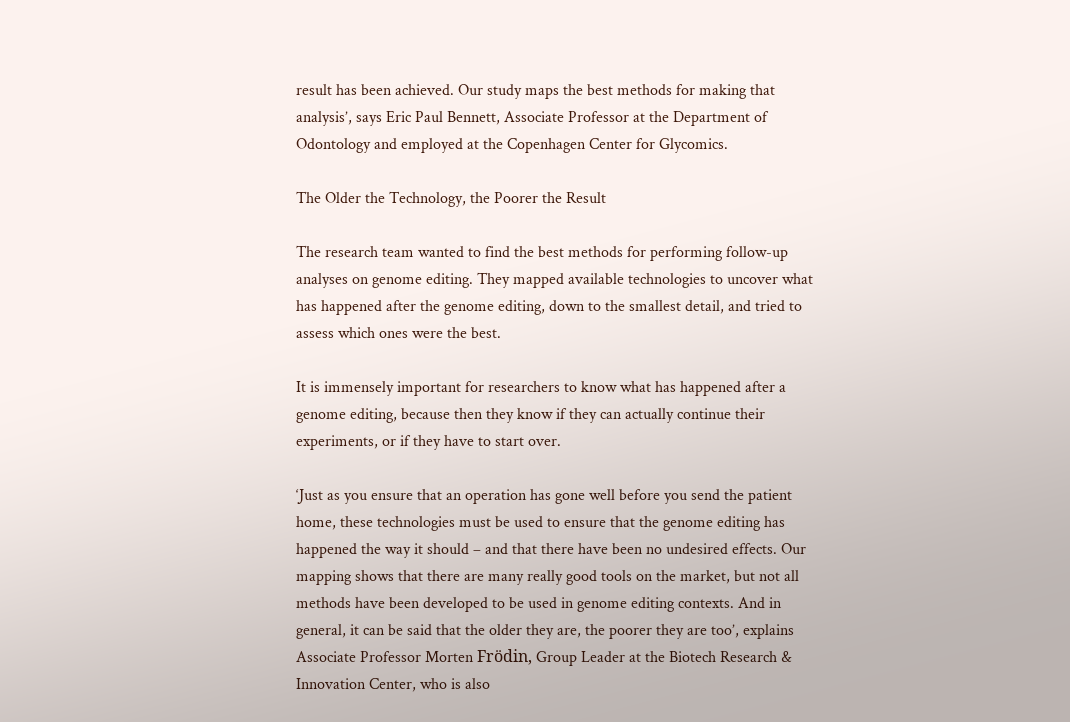result has been achieved. Our study maps the best methods for making that analysis’, says Eric Paul Bennett, Associate Professor at the Department of Odontology and employed at the Copenhagen Center for Glycomics.

The Older the Technology, the Poorer the Result

The research team wanted to find the best methods for performing follow-up analyses on genome editing. They mapped available technologies to uncover what has happened after the genome editing, down to the smallest detail, and tried to assess which ones were the best.

It is immensely important for researchers to know what has happened after a genome editing, because then they know if they can actually continue their experiments, or if they have to start over.

‘Just as you ensure that an operation has gone well before you send the patient home, these technologies must be used to ensure that the genome editing has happened the way it should – and that there have been no undesired effects. Our mapping shows that there are many really good tools on the market, but not all methods have been developed to be used in genome editing contexts. And in general, it can be said that the older they are, the poorer they are too’, explains Associate Professor Morten Frödin, Group Leader at the Biotech Research & Innovation Center, who is also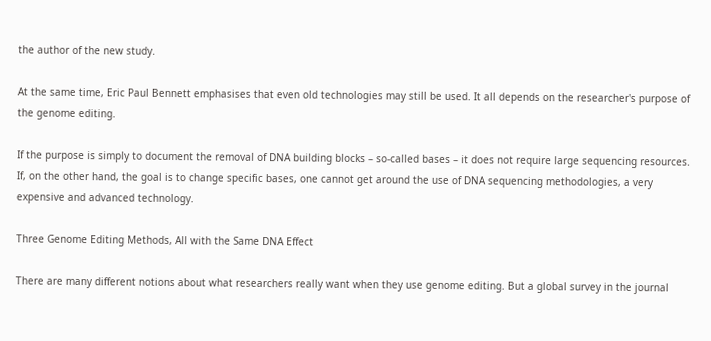the author of the new study.

At the same time, Eric Paul Bennett emphasises that even old technologies may still be used. It all depends on the researcher's purpose of the genome editing.

If the purpose is simply to document the removal of DNA building blocks – so-called bases – it does not require large sequencing resources. If, on the other hand, the goal is to change specific bases, one cannot get around the use of DNA sequencing methodologies, a very expensive and advanced technology.

Three Genome Editing Methods, All with the Same DNA Effect

There are many different notions about what researchers really want when they use genome editing. But a global survey in the journal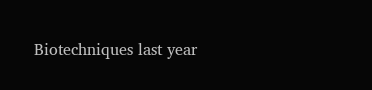Biotechniques last year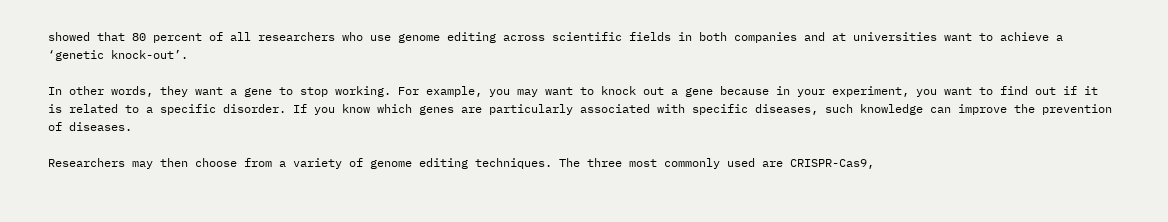showed that 80 percent of all researchers who use genome editing across scientific fields in both companies and at universities want to achieve a ‘genetic knock-out’.

In other words, they want a gene to stop working. For example, you may want to knock out a gene because in your experiment, you want to find out if it is related to a specific disorder. If you know which genes are particularly associated with specific diseases, such knowledge can improve the prevention of diseases.

Researchers may then choose from a variety of genome editing techniques. The three most commonly used are CRISPR-Cas9,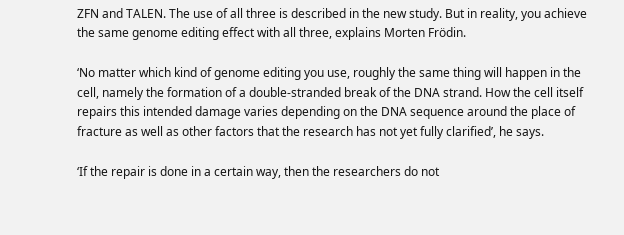ZFN and TALEN. The use of all three is described in the new study. But in reality, you achieve the same genome editing effect with all three, explains Morten Frödin.

‘No matter which kind of genome editing you use, roughly the same thing will happen in the cell, namely the formation of a double-stranded break of the DNA strand. How the cell itself repairs this intended damage varies depending on the DNA sequence around the place of fracture as well as other factors that the research has not yet fully clarified’, he says.

‘If the repair is done in a certain way, then the researchers do not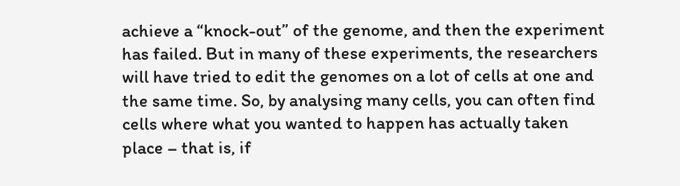achieve a “knock-out” of the genome, and then the experiment has failed. But in many of these experiments, the researchers will have tried to edit the genomes on a lot of cells at one and the same time. So, by analysing many cells, you can often find cells where what you wanted to happen has actually taken place – that is, if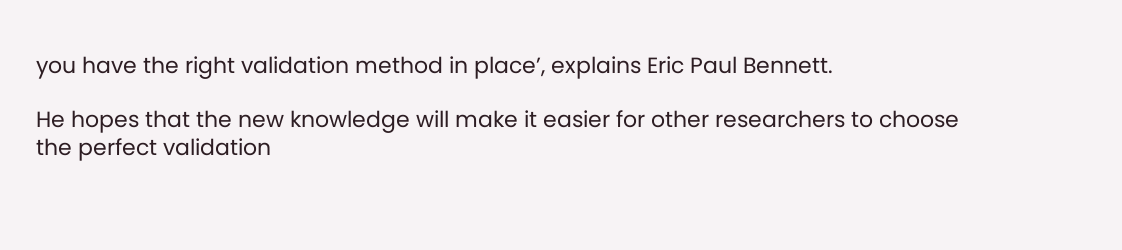you have the right validation method in place’, explains Eric Paul Bennett.

He hopes that the new knowledge will make it easier for other researchers to choose the perfect validation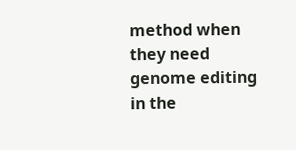method when they need genome editing in the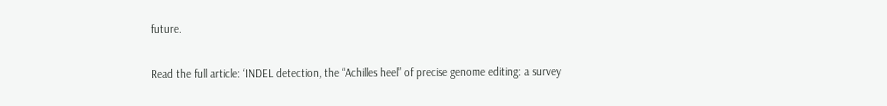future.

Read the full article: ‘INDEL detection, the “Achilles heel” of precise genome editing: a survey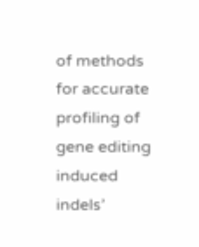of methods for accurate profiling of gene editing induced indels’